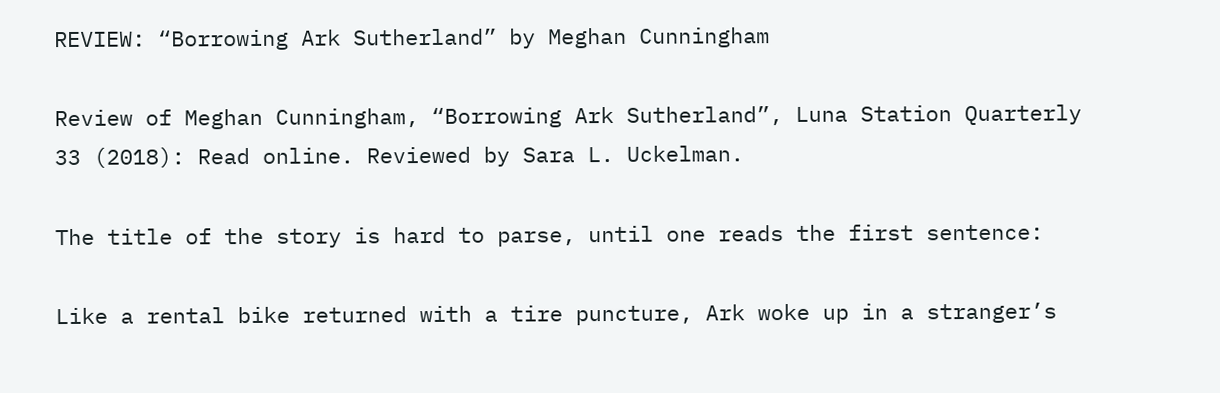REVIEW: “Borrowing Ark Sutherland” by Meghan Cunningham

Review of Meghan Cunningham, “Borrowing Ark Sutherland”, Luna Station Quarterly 33 (2018): Read online. Reviewed by Sara L. Uckelman.

The title of the story is hard to parse, until one reads the first sentence:

Like a rental bike returned with a tire puncture, Ark woke up in a stranger’s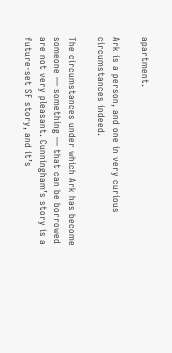apartment.

Ark is a person, and one in very curious circumstances indeed.

The circumstances under which Ark has become someone — something — that can be borrowed are not very pleasant. Cunningham’s story is a future-set SF story, and it’s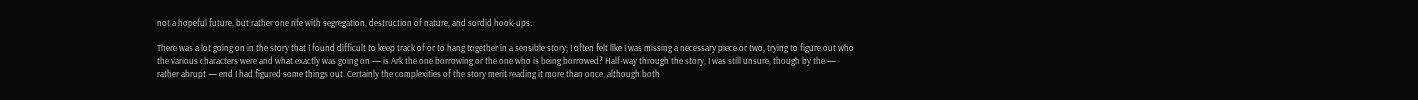not a hopeful future, but rather one rife with segregation, destruction of nature, and sordid hook-ups.

There was a lot going on in the story that I found difficult to keep track of or to hang together in a sensible story; I often felt like I was missing a necessary piece or two, trying to figure out who the various characters were and what exactly was going on — is Ark the one borrowing or the one who is being borrowed? Half-way through the story, I was still unsure, though by the — rather abrupt — end I had figured some things out. Certainly the complexities of the story merit reading it more than once, although both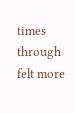times through felt more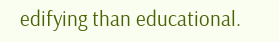edifying than educational.